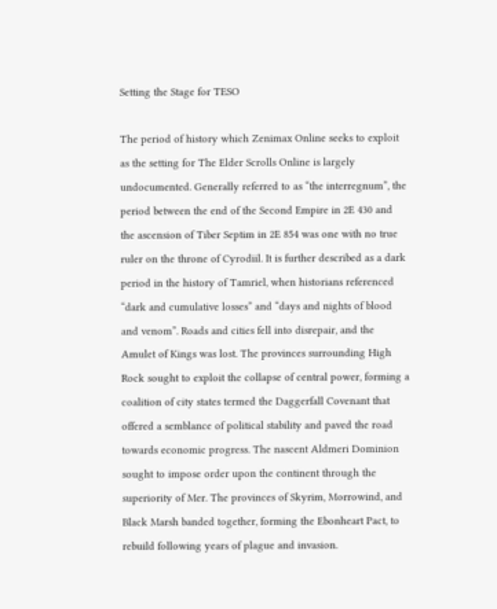Setting the Stage for TESO

The period of history which Zenimax Online seeks to exploit as the setting for The Elder Scrolls Online is largely undocumented. Generally referred to as “the interregnum”, the period between the end of the Second Empire in 2E 430 and the ascension of Tiber Septim in 2E 854 was one with no true ruler on the throne of Cyrodiil. It is further described as a dark period in the history of Tamriel, when historians referenced “dark and cumulative losses” and “days and nights of blood and venom”. Roads and cities fell into disrepair, and the Amulet of Kings was lost. The provinces surrounding High Rock sought to exploit the collapse of central power, forming a coalition of city states termed the Daggerfall Covenant that offered a semblance of political stability and paved the road towards economic progress. The nascent Aldmeri Dominion sought to impose order upon the continent through the superiority of Mer. The provinces of Skyrim, Morrowind, and Black Marsh banded together, forming the Ebonheart Pact, to rebuild following years of plague and invasion.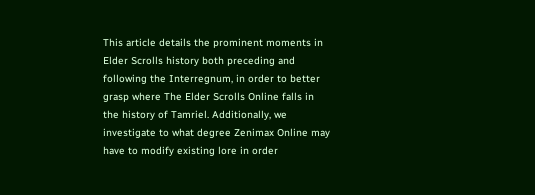This article details the prominent moments in Elder Scrolls history both preceding and following the Interregnum, in order to better grasp where The Elder Scrolls Online falls in the history of Tamriel. Additionally, we investigate to what degree Zenimax Online may have to modify existing lore in order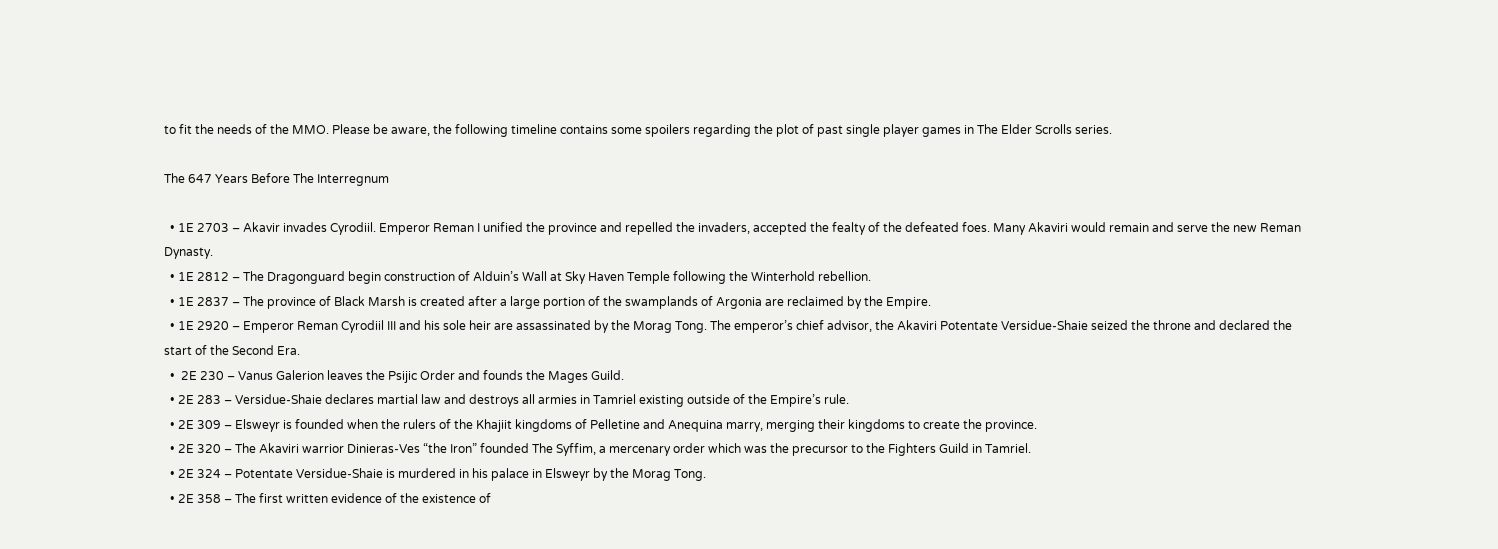to fit the needs of the MMO. Please be aware, the following timeline contains some spoilers regarding the plot of past single player games in The Elder Scrolls series.

The 647 Years Before The Interregnum

  • 1E 2703 – Akavir invades Cyrodiil. Emperor Reman I unified the province and repelled the invaders, accepted the fealty of the defeated foes. Many Akaviri would remain and serve the new Reman Dynasty.
  • 1E 2812 – The Dragonguard begin construction of Alduin’s Wall at Sky Haven Temple following the Winterhold rebellion.
  • 1E 2837 – The province of Black Marsh is created after a large portion of the swamplands of Argonia are reclaimed by the Empire.
  • 1E 2920 – Emperor Reman Cyrodiil III and his sole heir are assassinated by the Morag Tong. The emperor’s chief advisor, the Akaviri Potentate Versidue-Shaie seized the throne and declared the start of the Second Era.
  •  2E 230 – Vanus Galerion leaves the Psijic Order and founds the Mages Guild.
  • 2E 283 – Versidue-Shaie declares martial law and destroys all armies in Tamriel existing outside of the Empire’s rule.
  • 2E 309 – Elsweyr is founded when the rulers of the Khajiit kingdoms of Pelletine and Anequina marry, merging their kingdoms to create the province.
  • 2E 320 – The Akaviri warrior Dinieras-Ves “the Iron” founded The Syffim, a mercenary order which was the precursor to the Fighters Guild in Tamriel.
  • 2E 324 – Potentate Versidue-Shaie is murdered in his palace in Elsweyr by the Morag Tong.
  • 2E 358 – The first written evidence of the existence of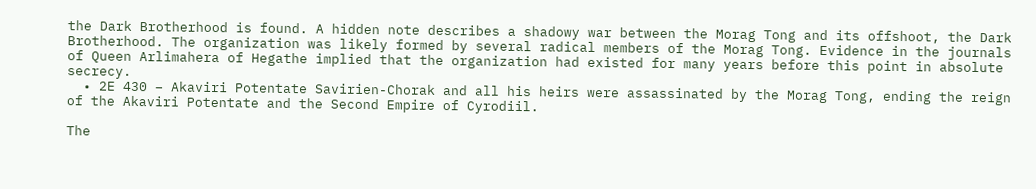the Dark Brotherhood is found. A hidden note describes a shadowy war between the Morag Tong and its offshoot, the Dark Brotherhood. The organization was likely formed by several radical members of the Morag Tong. Evidence in the journals of Queen Arlimahera of Hegathe implied that the organization had existed for many years before this point in absolute secrecy.
  • 2E 430 – Akaviri Potentate Savirien-Chorak and all his heirs were assassinated by the Morag Tong, ending the reign of the Akaviri Potentate and the Second Empire of Cyrodiil.

The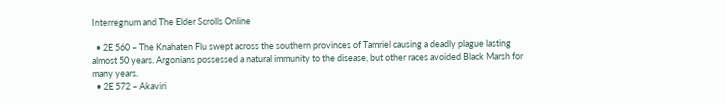Interregnum and The Elder Scrolls Online

  • 2E 560 – The Knahaten Flu swept across the southern provinces of Tamriel causing a deadly plague lasting almost 50 years. Argonians possessed a natural immunity to the disease, but other races avoided Black Marsh for many years.
  • 2E 572 – Akaviri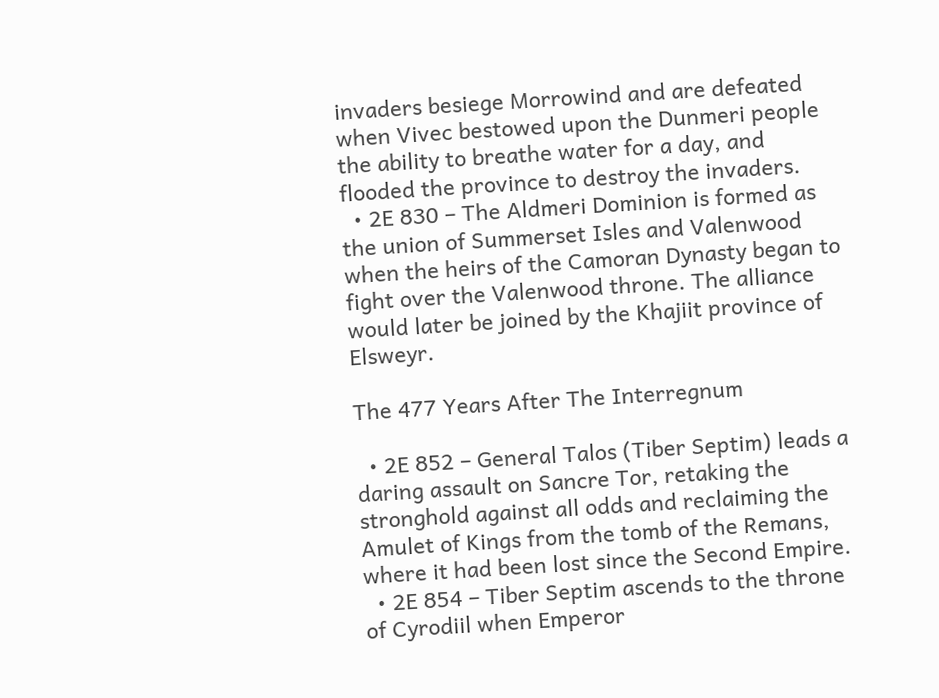invaders besiege Morrowind and are defeated when Vivec bestowed upon the Dunmeri people the ability to breathe water for a day, and flooded the province to destroy the invaders.
  • 2E 830 – The Aldmeri Dominion is formed as the union of Summerset Isles and Valenwood when the heirs of the Camoran Dynasty began to fight over the Valenwood throne. The alliance would later be joined by the Khajiit province of Elsweyr.

The 477 Years After The Interregnum

  • 2E 852 – General Talos (Tiber Septim) leads a daring assault on Sancre Tor, retaking the stronghold against all odds and reclaiming the Amulet of Kings from the tomb of the Remans, where it had been lost since the Second Empire.
  • 2E 854 – Tiber Septim ascends to the throne of Cyrodiil when Emperor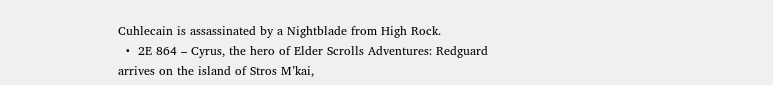Cuhlecain is assassinated by a Nightblade from High Rock.
  •  2E 864 – Cyrus, the hero of Elder Scrolls Adventures: Redguard arrives on the island of Stros M’kai,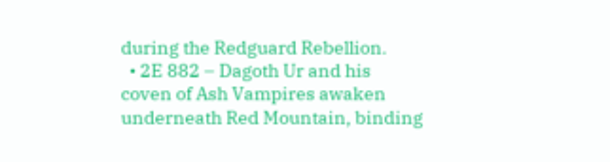during the Redguard Rebellion.
  • 2E 882 – Dagoth Ur and his coven of Ash Vampires awaken underneath Red Mountain, binding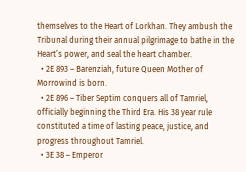themselves to the Heart of Lorkhan. They ambush the Tribunal during their annual pilgrimage to bathe in the Heart’s power, and seal the heart chamber.
  • 2E 893 – Barenziah, future Queen Mother of Morrowind is born.
  • 2E 896 – Tiber Septim conquers all of Tamriel, officially beginning the Third Era. His 38 year rule constituted a time of lasting peace, justice, and progress throughout Tamriel.
  • 3E 38 – Emperor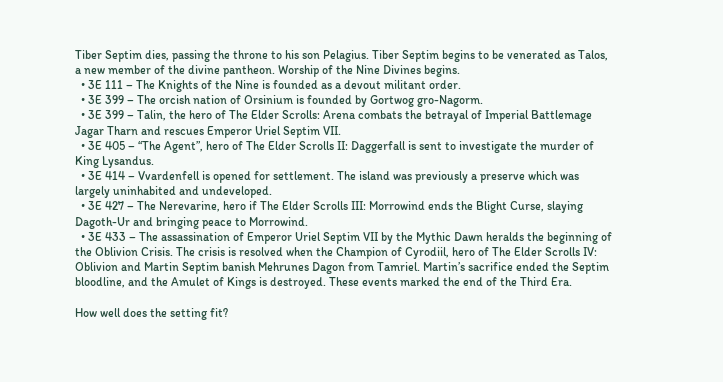Tiber Septim dies, passing the throne to his son Pelagius. Tiber Septim begins to be venerated as Talos, a new member of the divine pantheon. Worship of the Nine Divines begins.
  • 3E 111 – The Knights of the Nine is founded as a devout militant order.
  • 3E 399 – The orcish nation of Orsinium is founded by Gortwog gro-Nagorm.
  • 3E 399 – Talin, the hero of The Elder Scrolls: Arena combats the betrayal of Imperial Battlemage Jagar Tharn and rescues Emperor Uriel Septim VII.
  • 3E 405 – “The Agent”, hero of The Elder Scrolls II: Daggerfall is sent to investigate the murder of King Lysandus.
  • 3E 414 – Vvardenfell is opened for settlement. The island was previously a preserve which was largely uninhabited and undeveloped.
  • 3E 427 – The Nerevarine, hero if The Elder Scrolls III: Morrowind ends the Blight Curse, slaying Dagoth-Ur and bringing peace to Morrowind.
  • 3E 433 – The assassination of Emperor Uriel Septim VII by the Mythic Dawn heralds the beginning of the Oblivion Crisis. The crisis is resolved when the Champion of Cyrodiil, hero of The Elder Scrolls IV: Oblivion and Martin Septim banish Mehrunes Dagon from Tamriel. Martin’s sacrifice ended the Septim bloodline, and the Amulet of Kings is destroyed. These events marked the end of the Third Era.

How well does the setting fit?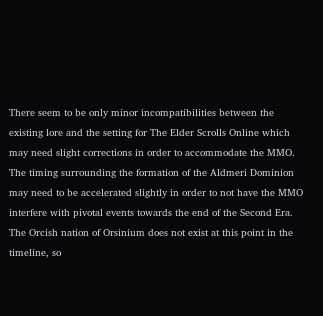There seem to be only minor incompatibilities between the existing lore and the setting for The Elder Scrolls Online which may need slight corrections in order to accommodate the MMO. The timing surrounding the formation of the Aldmeri Dominion may need to be accelerated slightly in order to not have the MMO interfere with pivotal events towards the end of the Second Era. The Orcish nation of Orsinium does not exist at this point in the timeline, so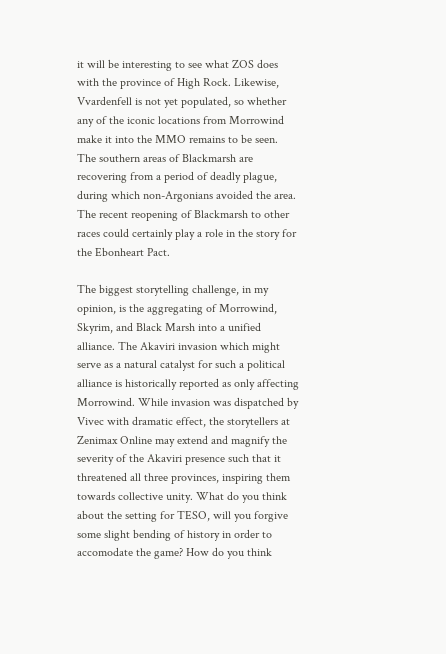it will be interesting to see what ZOS does with the province of High Rock. Likewise, Vvardenfell is not yet populated, so whether any of the iconic locations from Morrowind make it into the MMO remains to be seen. The southern areas of Blackmarsh are recovering from a period of deadly plague, during which non-Argonians avoided the area. The recent reopening of Blackmarsh to other races could certainly play a role in the story for the Ebonheart Pact.

The biggest storytelling challenge, in my opinion, is the aggregating of Morrowind, Skyrim, and Black Marsh into a unified alliance. The Akaviri invasion which might serve as a natural catalyst for such a political alliance is historically reported as only affecting Morrowind. While invasion was dispatched by Vivec with dramatic effect, the storytellers at Zenimax Online may extend and magnify the severity of the Akaviri presence such that it threatened all three provinces, inspiring them towards collective unity. What do you think about the setting for TESO, will you forgive some slight bending of history in order to accomodate the game? How do you think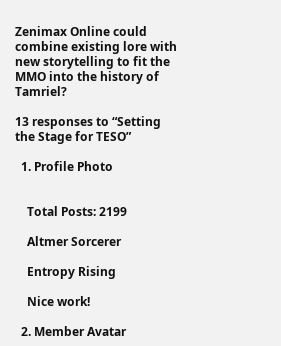Zenimax Online could combine existing lore with new storytelling to fit the MMO into the history of Tamriel?

13 responses to “Setting the Stage for TESO”

  1. Profile Photo


    Total Posts: 2199

    Altmer Sorcerer

    Entropy Rising

    Nice work!

  2. Member Avatar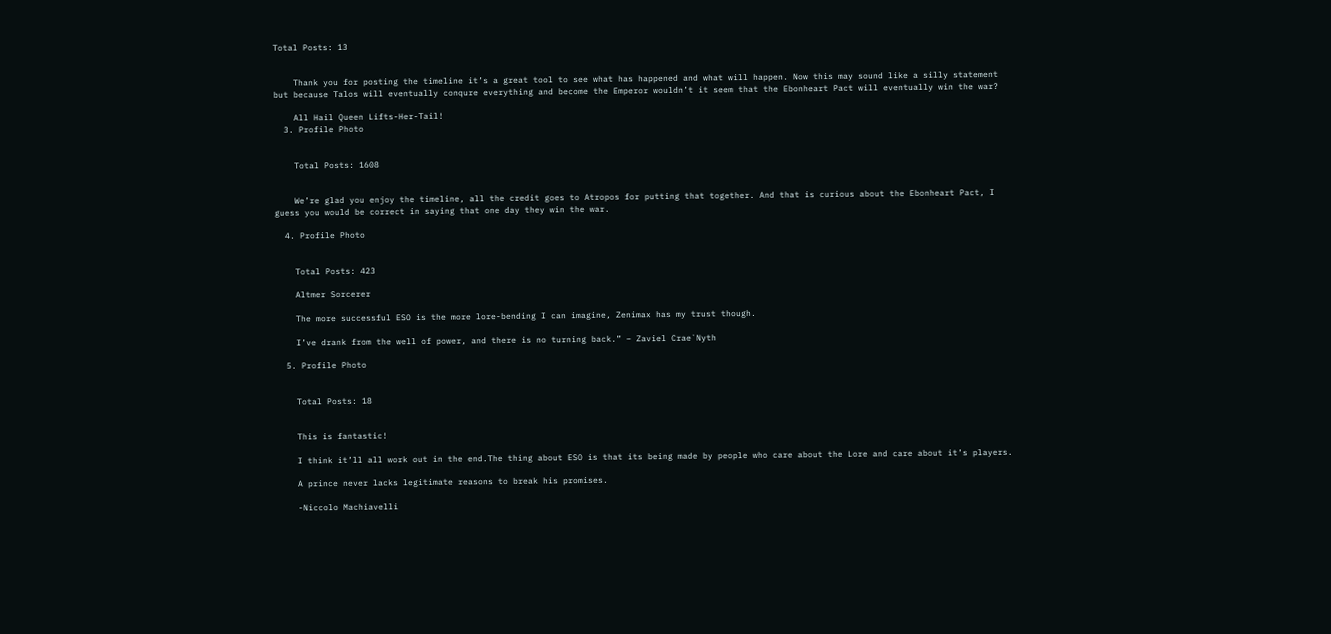Total Posts: 13


    Thank you for posting the timeline it’s a great tool to see what has happened and what will happen. Now this may sound like a silly statement but because Talos will eventually conqure everything and become the Emperor wouldn’t it seem that the Ebonheart Pact will eventually win the war?

    All Hail Queen Lifts-Her-Tail!
  3. Profile Photo


    Total Posts: 1608


    We’re glad you enjoy the timeline, all the credit goes to Atropos for putting that together. And that is curious about the Ebonheart Pact, I guess you would be correct in saying that one day they win the war.

  4. Profile Photo


    Total Posts: 423

    Altmer Sorcerer

    The more successful ESO is the more lore-bending I can imagine, Zenimax has my trust though.

    I’ve drank from the well of power, and there is no turning back.” – Zaviel Crae`Nyth

  5. Profile Photo


    Total Posts: 18


    This is fantastic!

    I think it’ll all work out in the end.The thing about ESO is that its being made by people who care about the Lore and care about it’s players.

    A prince never lacks legitimate reasons to break his promises.

    -Niccolo Machiavelli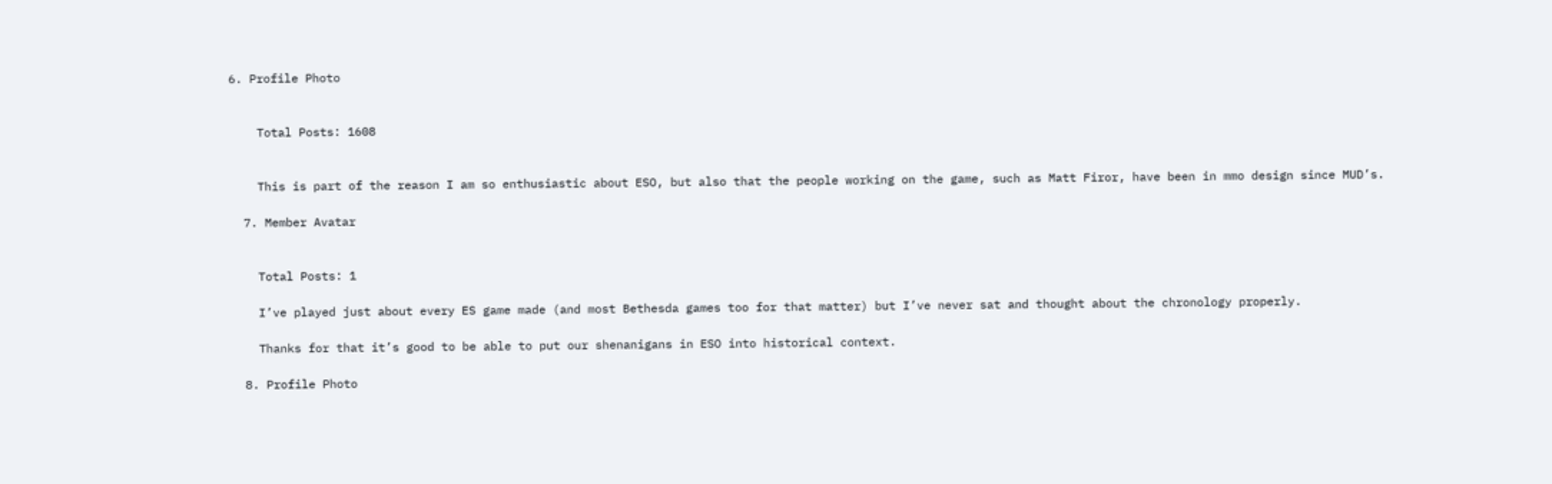6. Profile Photo


    Total Posts: 1608


    This is part of the reason I am so enthusiastic about ESO, but also that the people working on the game, such as Matt Firor, have been in mmo design since MUD’s.

  7. Member Avatar


    Total Posts: 1

    I’ve played just about every ES game made (and most Bethesda games too for that matter) but I’ve never sat and thought about the chronology properly.

    Thanks for that it’s good to be able to put our shenanigans in ESO into historical context.

  8. Profile Photo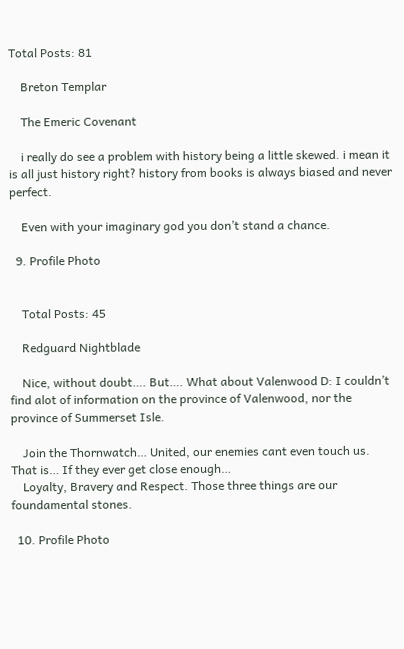Total Posts: 81

    Breton Templar

    The Emeric Covenant

    i really do see a problem with history being a little skewed. i mean it is all just history right? history from books is always biased and never perfect.

    Even with your imaginary god you don’t stand a chance.

  9. Profile Photo


    Total Posts: 45

    Redguard Nightblade

    Nice, without doubt…. But…. What about Valenwood D: I couldn’t find alot of information on the province of Valenwood, nor the province of Summerset Isle.

    Join the Thornwatch… United, our enemies cant even touch us. That is… If they ever get close enough…
    Loyalty, Bravery and Respect. Those three things are our foundamental stones.

  10. Profile Photo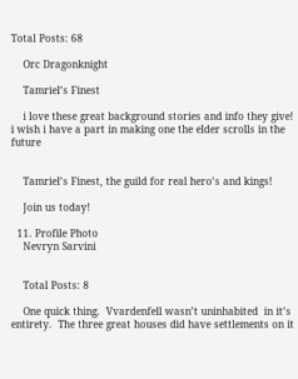Total Posts: 68

    Orc Dragonknight

    Tamriel’s Finest

    i love these great background stories and info they give! i wish i have a part in making one the elder scrolls in the future


    Tamriel’s Finest, the guild for real hero’s and kings!

    Join us today!

  11. Profile Photo
    Nevryn Sarvini


    Total Posts: 8

    One quick thing.  Vvardenfell wasn’t uninhabited  in it’s entirety.  The three great houses did have settlements on it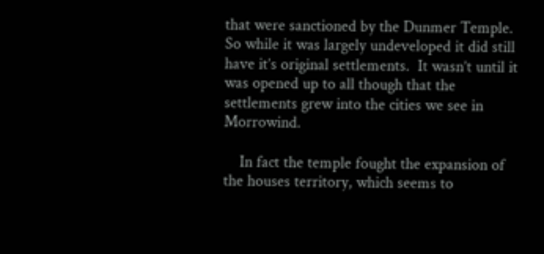that were sanctioned by the Dunmer Temple.  So while it was largely undeveloped it did still have it’s original settlements.  It wasn’t until it was opened up to all though that the settlements grew into the cities we see in Morrowind.

    In fact the temple fought the expansion of the houses territory, which seems to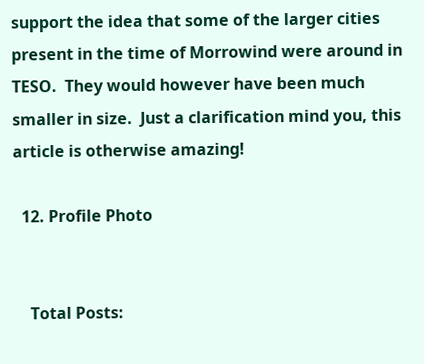support the idea that some of the larger cities present in the time of Morrowind were around in TESO.  They would however have been much smaller in size.  Just a clarification mind you, this article is otherwise amazing!

  12. Profile Photo


    Total Posts: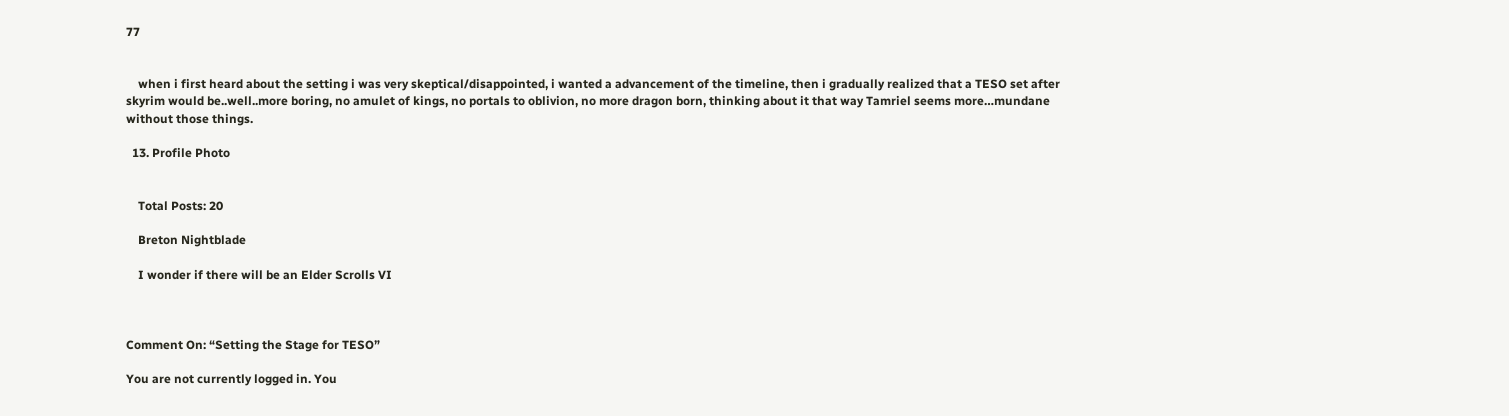77


    when i first heard about the setting i was very skeptical/disappointed, i wanted a advancement of the timeline, then i gradually realized that a TESO set after skyrim would be..well..more boring, no amulet of kings, no portals to oblivion, no more dragon born, thinking about it that way Tamriel seems more…mundane without those things.

  13. Profile Photo


    Total Posts: 20

    Breton Nightblade

    I wonder if there will be an Elder Scrolls VI



Comment On: “Setting the Stage for TESO”

You are not currently logged in. You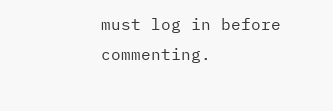must log in before commenting.